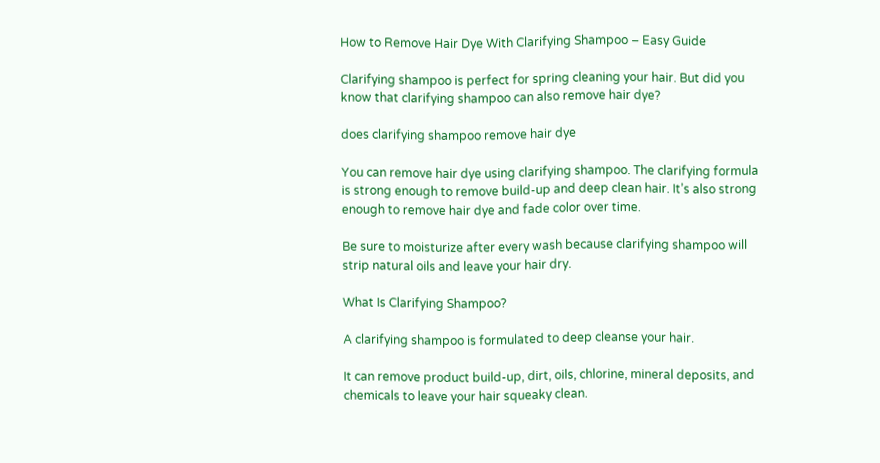How to Remove Hair Dye With Clarifying Shampoo – Easy Guide

Clarifying shampoo is perfect for spring cleaning your hair. But did you know that clarifying shampoo can also remove hair dye?

does clarifying shampoo remove hair dye

You can remove hair dye using clarifying shampoo. The clarifying formula is strong enough to remove build-up and deep clean hair. It’s also strong enough to remove hair dye and fade color over time.

Be sure to moisturize after every wash because clarifying shampoo will strip natural oils and leave your hair dry.

What Is Clarifying Shampoo?

A clarifying shampoo is formulated to deep cleanse your hair.

It can remove product build-up, dirt, oils, chlorine, mineral deposits, and chemicals to leave your hair squeaky clean.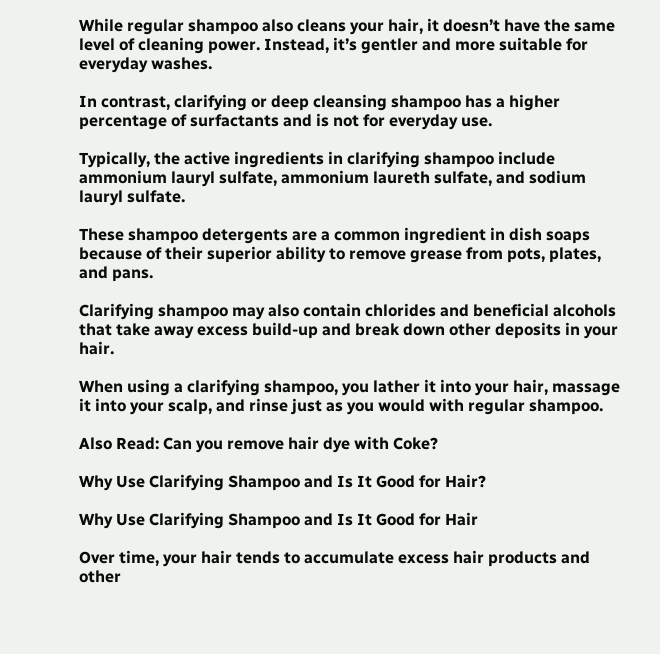While regular shampoo also cleans your hair, it doesn’t have the same level of cleaning power. Instead, it’s gentler and more suitable for everyday washes.

In contrast, clarifying or deep cleansing shampoo has a higher percentage of surfactants and is not for everyday use.

Typically, the active ingredients in clarifying shampoo include ammonium lauryl sulfate, ammonium laureth sulfate, and sodium lauryl sulfate.

These shampoo detergents are a common ingredient in dish soaps because of their superior ability to remove grease from pots, plates, and pans.

Clarifying shampoo may also contain chlorides and beneficial alcohols that take away excess build-up and break down other deposits in your hair.

When using a clarifying shampoo, you lather it into your hair, massage it into your scalp, and rinse just as you would with regular shampoo.

Also Read: Can you remove hair dye with Coke?

Why Use Clarifying Shampoo and Is It Good for Hair?

Why Use Clarifying Shampoo and Is It Good for Hair

Over time, your hair tends to accumulate excess hair products and other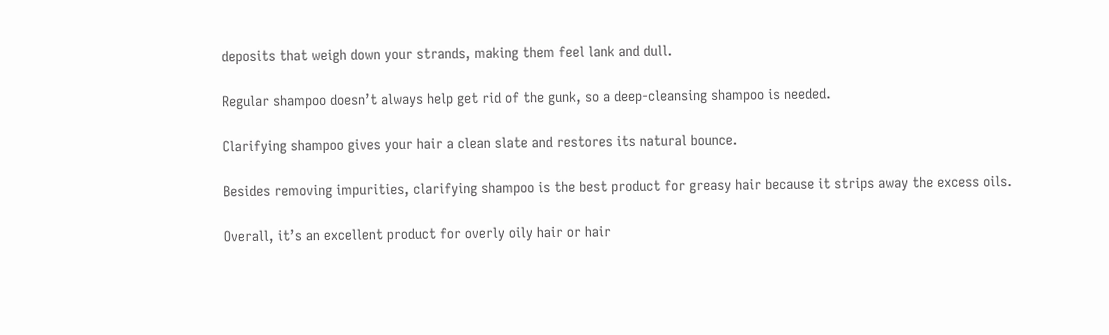deposits that weigh down your strands, making them feel lank and dull.

Regular shampoo doesn’t always help get rid of the gunk, so a deep-cleansing shampoo is needed.

Clarifying shampoo gives your hair a clean slate and restores its natural bounce.

Besides removing impurities, clarifying shampoo is the best product for greasy hair because it strips away the excess oils.

Overall, it’s an excellent product for overly oily hair or hair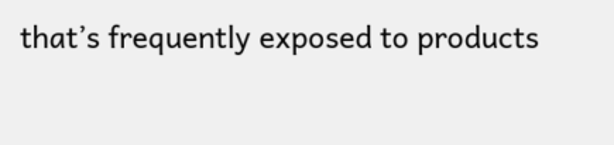that’s frequently exposed to products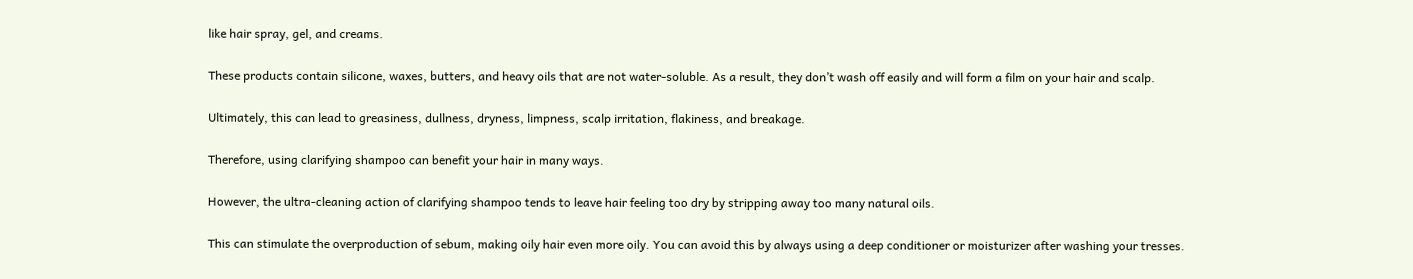like hair spray, gel, and creams.

These products contain silicone, waxes, butters, and heavy oils that are not water-soluble. As a result, they don’t wash off easily and will form a film on your hair and scalp.

Ultimately, this can lead to greasiness, dullness, dryness, limpness, scalp irritation, flakiness, and breakage.

Therefore, using clarifying shampoo can benefit your hair in many ways.

However, the ultra-cleaning action of clarifying shampoo tends to leave hair feeling too dry by stripping away too many natural oils.

This can stimulate the overproduction of sebum, making oily hair even more oily. You can avoid this by always using a deep conditioner or moisturizer after washing your tresses.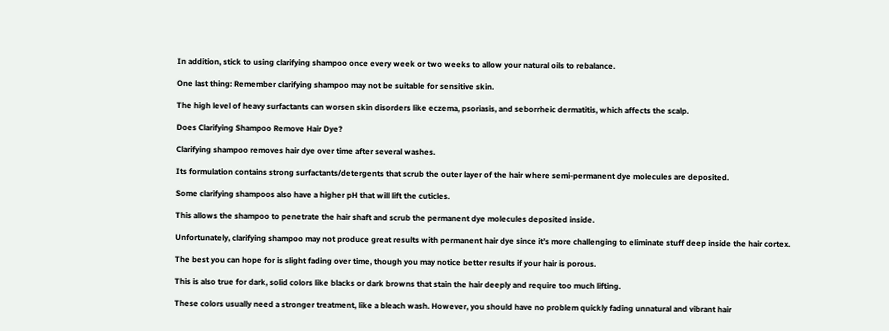In addition, stick to using clarifying shampoo once every week or two weeks to allow your natural oils to rebalance.

One last thing: Remember clarifying shampoo may not be suitable for sensitive skin.

The high level of heavy surfactants can worsen skin disorders like eczema, psoriasis, and seborrheic dermatitis, which affects the scalp.

Does Clarifying Shampoo Remove Hair Dye?

Clarifying shampoo removes hair dye over time after several washes.

Its formulation contains strong surfactants/detergents that scrub the outer layer of the hair where semi-permanent dye molecules are deposited.

Some clarifying shampoos also have a higher pH that will lift the cuticles.

This allows the shampoo to penetrate the hair shaft and scrub the permanent dye molecules deposited inside.

Unfortunately, clarifying shampoo may not produce great results with permanent hair dye since it’s more challenging to eliminate stuff deep inside the hair cortex.

The best you can hope for is slight fading over time, though you may notice better results if your hair is porous.

This is also true for dark, solid colors like blacks or dark browns that stain the hair deeply and require too much lifting.

These colors usually need a stronger treatment, like a bleach wash. However, you should have no problem quickly fading unnatural and vibrant hair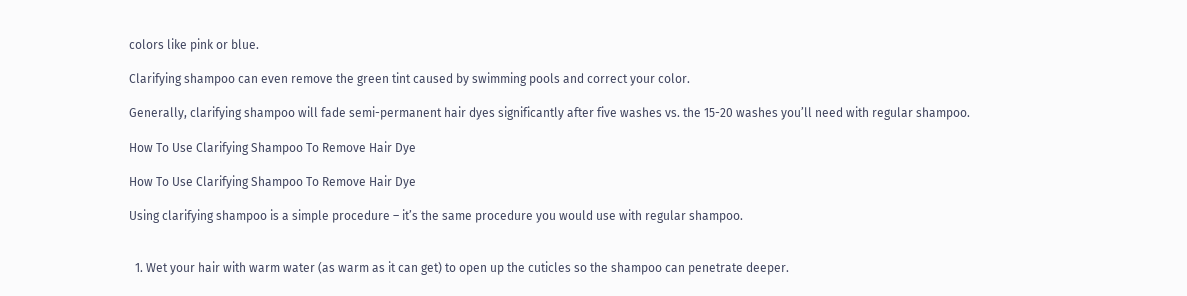colors like pink or blue.

Clarifying shampoo can even remove the green tint caused by swimming pools and correct your color.

Generally, clarifying shampoo will fade semi-permanent hair dyes significantly after five washes vs. the 15-20 washes you’ll need with regular shampoo.

How To Use Clarifying Shampoo To Remove Hair Dye

How To Use Clarifying Shampoo To Remove Hair Dye

Using clarifying shampoo is a simple procedure – it’s the same procedure you would use with regular shampoo.


  1. Wet your hair with warm water (as warm as it can get) to open up the cuticles so the shampoo can penetrate deeper.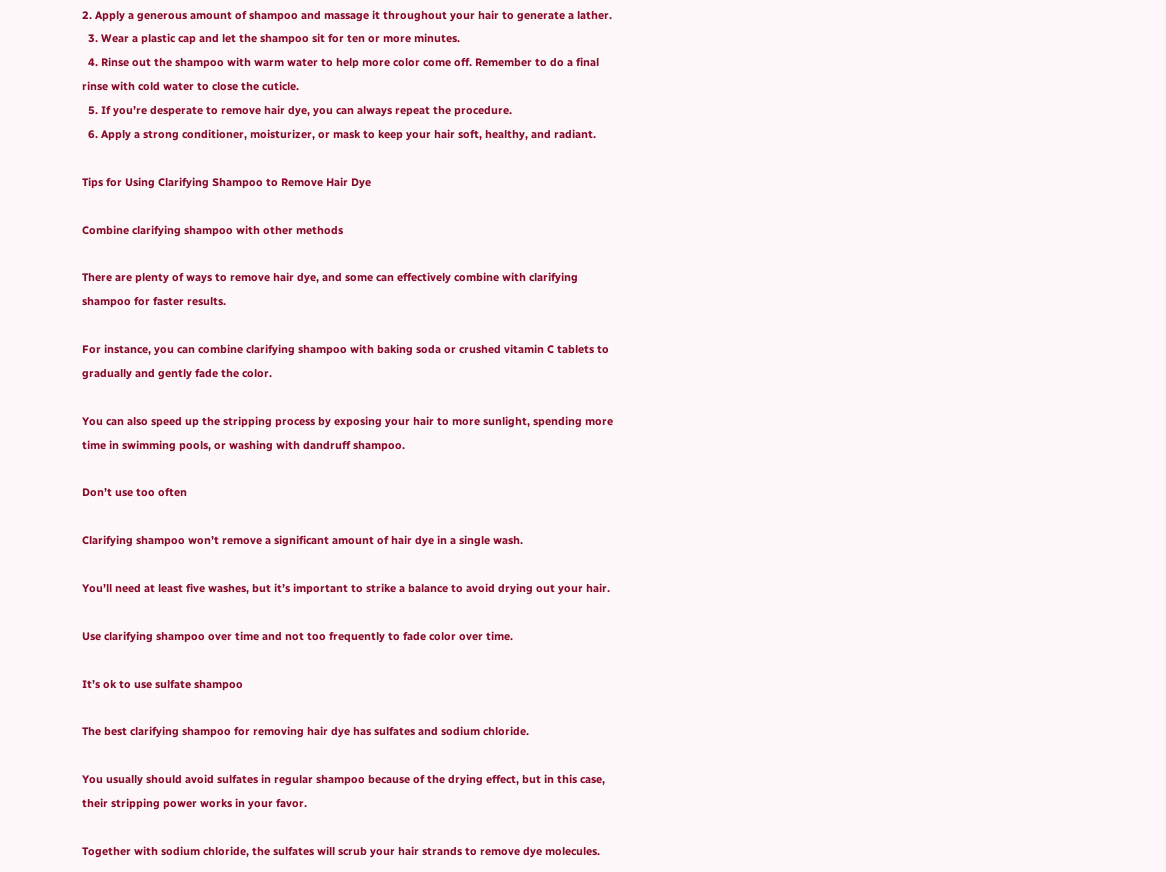2. Apply a generous amount of shampoo and massage it throughout your hair to generate a lather.
  3. Wear a plastic cap and let the shampoo sit for ten or more minutes.
  4. Rinse out the shampoo with warm water to help more color come off. Remember to do a final rinse with cold water to close the cuticle.
  5. If you’re desperate to remove hair dye, you can always repeat the procedure.
  6. Apply a strong conditioner, moisturizer, or mask to keep your hair soft, healthy, and radiant.

Tips for Using Clarifying Shampoo to Remove Hair Dye

Combine clarifying shampoo with other methods

There are plenty of ways to remove hair dye, and some can effectively combine with clarifying shampoo for faster results.

For instance, you can combine clarifying shampoo with baking soda or crushed vitamin C tablets to gradually and gently fade the color.

You can also speed up the stripping process by exposing your hair to more sunlight, spending more time in swimming pools, or washing with dandruff shampoo.

Don’t use too often

Clarifying shampoo won’t remove a significant amount of hair dye in a single wash.

You’ll need at least five washes, but it’s important to strike a balance to avoid drying out your hair.

Use clarifying shampoo over time and not too frequently to fade color over time.

It’s ok to use sulfate shampoo

The best clarifying shampoo for removing hair dye has sulfates and sodium chloride.

You usually should avoid sulfates in regular shampoo because of the drying effect, but in this case, their stripping power works in your favor.

Together with sodium chloride, the sulfates will scrub your hair strands to remove dye molecules.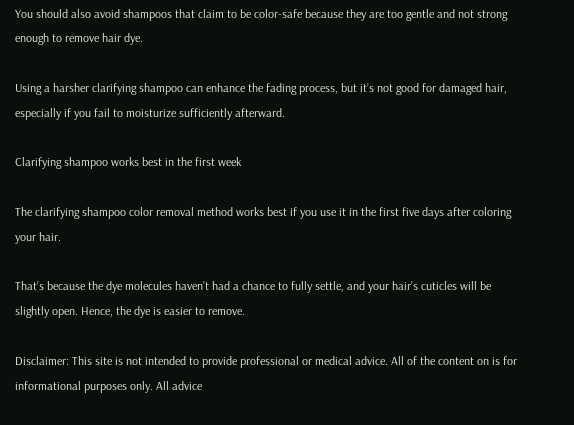You should also avoid shampoos that claim to be color-safe because they are too gentle and not strong enough to remove hair dye.

Using a harsher clarifying shampoo can enhance the fading process, but it’s not good for damaged hair, especially if you fail to moisturize sufficiently afterward.

Clarifying shampoo works best in the first week

The clarifying shampoo color removal method works best if you use it in the first five days after coloring your hair.

That’s because the dye molecules haven’t had a chance to fully settle, and your hair’s cuticles will be slightly open. Hence, the dye is easier to remove.

Disclaimer: This site is not intended to provide professional or medical advice. All of the content on is for informational purposes only. All advice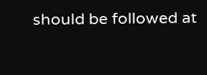should be followed at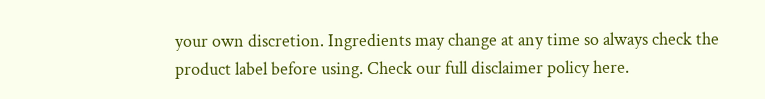your own discretion. Ingredients may change at any time so always check the product label before using. Check our full disclaimer policy here.